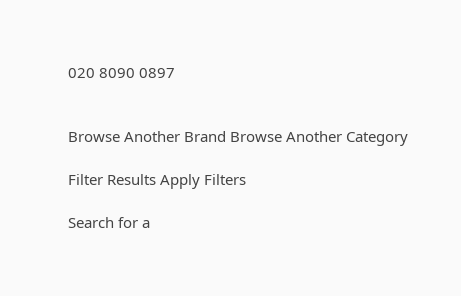020 8090 0897


Browse Another Brand Browse Another Category

Filter Results Apply Filters

Search for a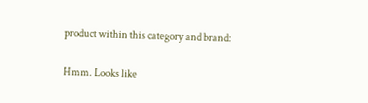product within this category and brand:

Hmm. Looks like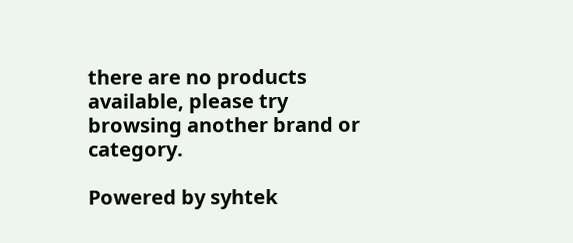there are no products available, please try browsing another brand or category.

Powered by syhtek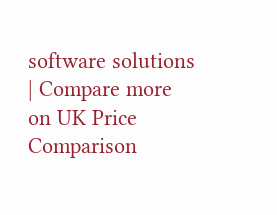software solutions | Compare more on UK Price Comparison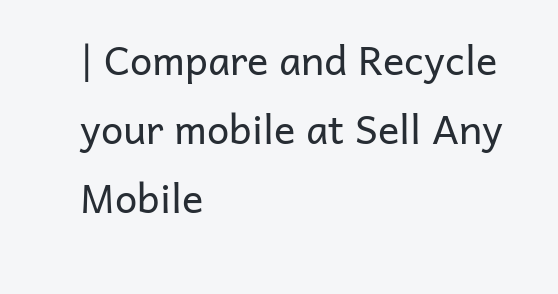| Compare and Recycle your mobile at Sell Any Mobile